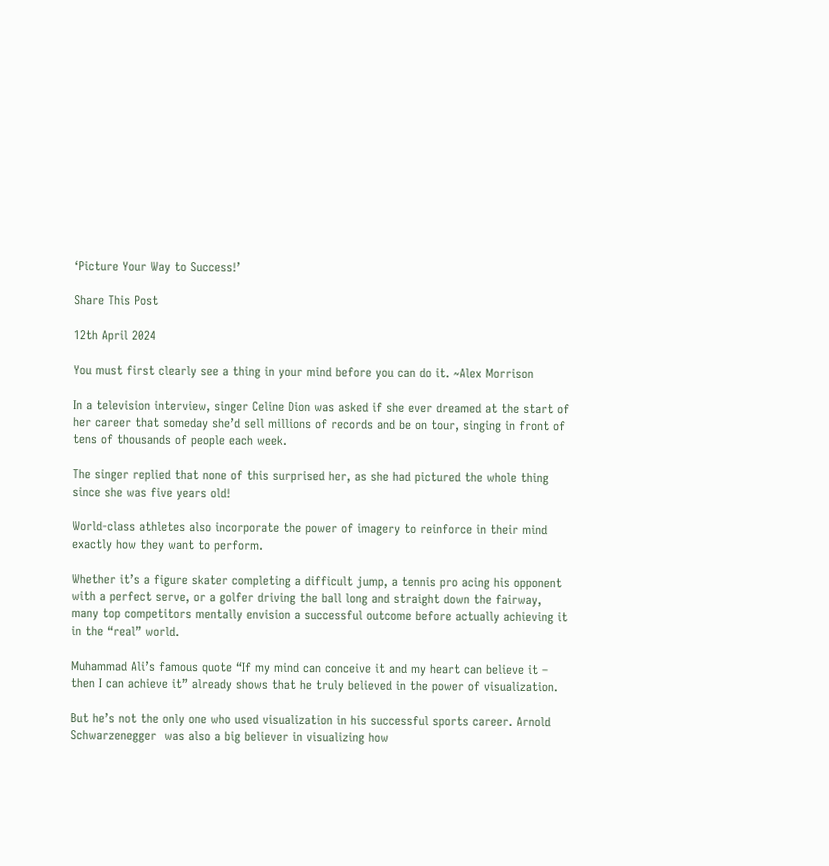‘Picture Your Way to Success!’

Share This Post

12th April 2024

You must first clearly see a thing in your mind before you can do it. ~Alex Morrison

In a television interview, singer Celine Dion was asked if she ever dreamed at the start of her career that someday she’d sell millions of records and be on tour, singing in front of tens of thousands of people each week.

The singer replied that none of this surprised her, as she had pictured the whole thing since she was five years old!

World-class athletes also incorporate the power of imagery to reinforce in their mind exactly how they want to perform.

Whether it’s a figure skater completing a difficult jump, a tennis pro acing his opponent with a perfect serve, or a golfer driving the ball long and straight down the fairway, many top competitors mentally envision a successful outcome before actually achieving it in the “real” world.

Muhammad Ali’s famous quote “If my mind can conceive it and my heart can believe it – then I can achieve it” already shows that he truly believed in the power of visualization.

But he’s not the only one who used visualization in his successful sports career. Arnold Schwarzenegger  was also a big believer in visualizing how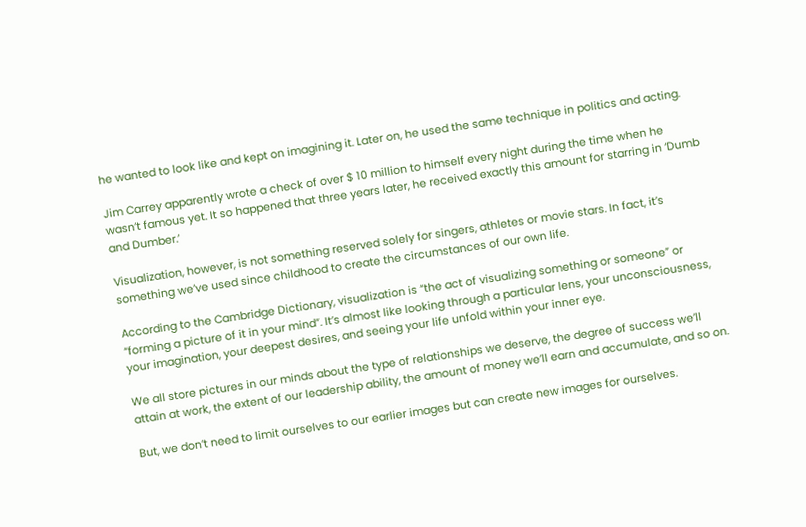he wanted to look like and kept on imagining it. Later on, he used the same technique in politics and acting.

Jim Carrey apparently wrote a check of over $ 10 million to himself every night during the time when he wasn’t famous yet. It so happened that three years later, he received exactly this amount for starring in ‘Dumb and Dumber.’

Visualization, however, is not something reserved solely for singers, athletes or movie stars. In fact, it’s something we’ve used since childhood to create the circumstances of our own life.

According to the Cambridge Dictionary, visualization is “the act of visualizing something or someone” or “forming a picture of it in your mind”. It’s almost like looking through a particular lens, your unconsciousness, your imagination, your deepest desires, and seeing your life unfold within your inner eye.

We all store pictures in our minds about the type of relationships we deserve, the degree of success we’ll attain at work, the extent of our leadership ability, the amount of money we’ll earn and accumulate, and so on.

But, we don’t need to limit ourselves to our earlier images but can create new images for ourselves.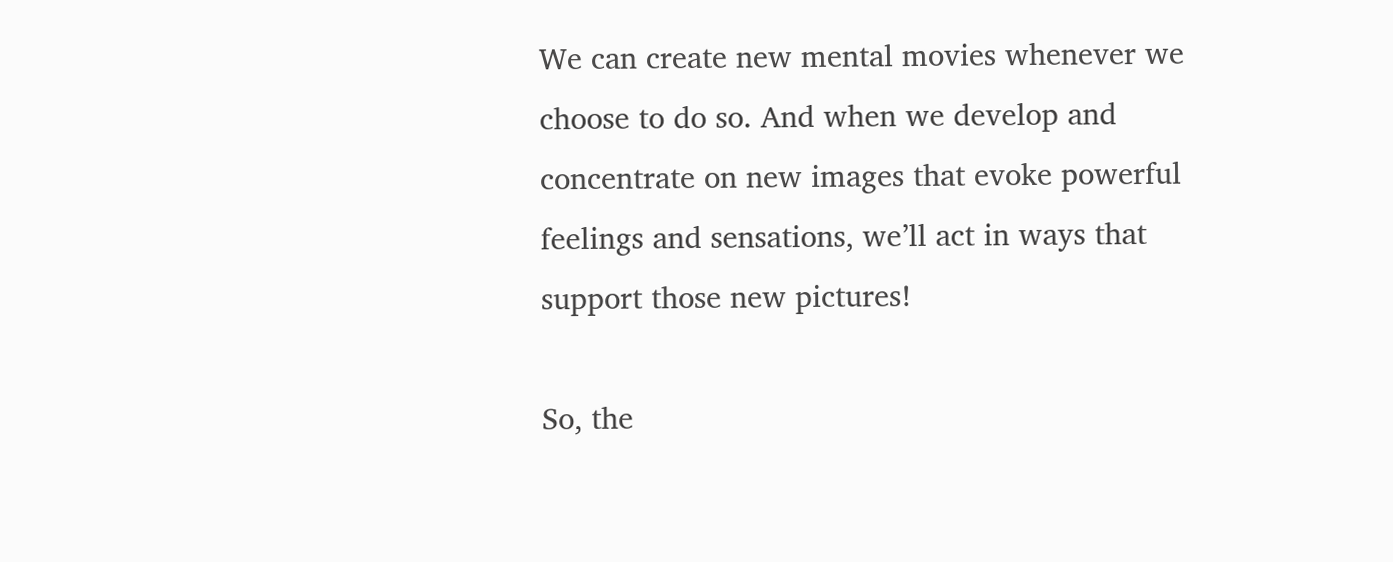We can create new mental movies whenever we choose to do so. And when we develop and concentrate on new images that evoke powerful feelings and sensations, we’ll act in ways that support those new pictures!

So, the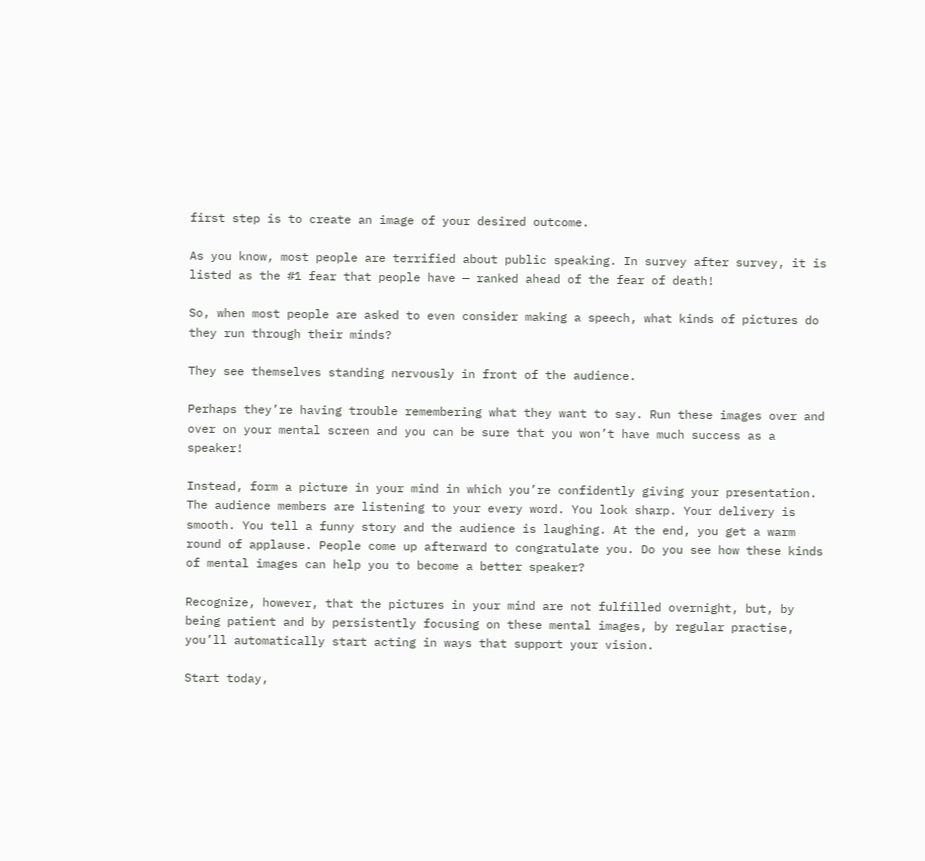first step is to create an image of your desired outcome.

As you know, most people are terrified about public speaking. In survey after survey, it is listed as the #1 fear that people have — ranked ahead of the fear of death!

So, when most people are asked to even consider making a speech, what kinds of pictures do they run through their minds?

They see themselves standing nervously in front of the audience.

Perhaps they’re having trouble remembering what they want to say. Run these images over and over on your mental screen and you can be sure that you won’t have much success as a speaker!

Instead, form a picture in your mind in which you’re confidently giving your presentation. The audience members are listening to your every word. You look sharp. Your delivery is smooth. You tell a funny story and the audience is laughing. At the end, you get a warm round of applause. People come up afterward to congratulate you. Do you see how these kinds of mental images can help you to become a better speaker?

Recognize, however, that the pictures in your mind are not fulfilled overnight, but, by being patient and by persistently focusing on these mental images, by regular practise, you’ll automatically start acting in ways that support your vision.

Start today,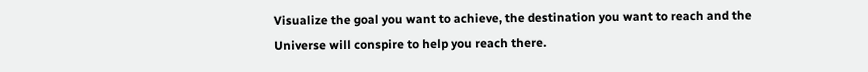Visualize the goal you want to achieve, the destination you want to reach and the Universe will conspire to help you reach there.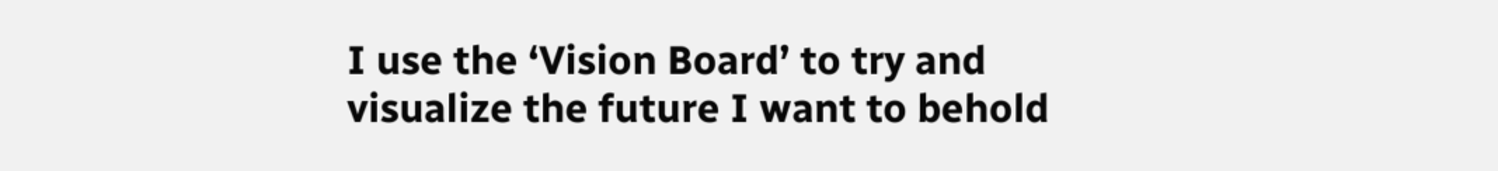I use the ‘Vision Board’ to try and visualize the future I want to behold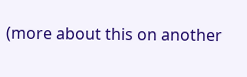(more about this on another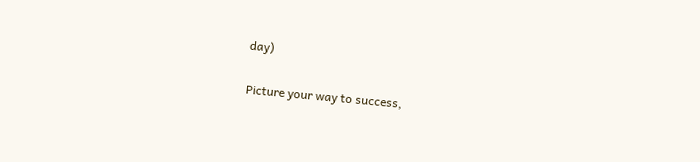day)

Picture your way to success,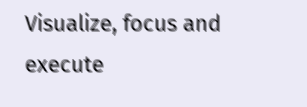Visualize, focus and execute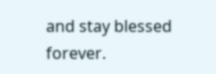and stay blessed forever.